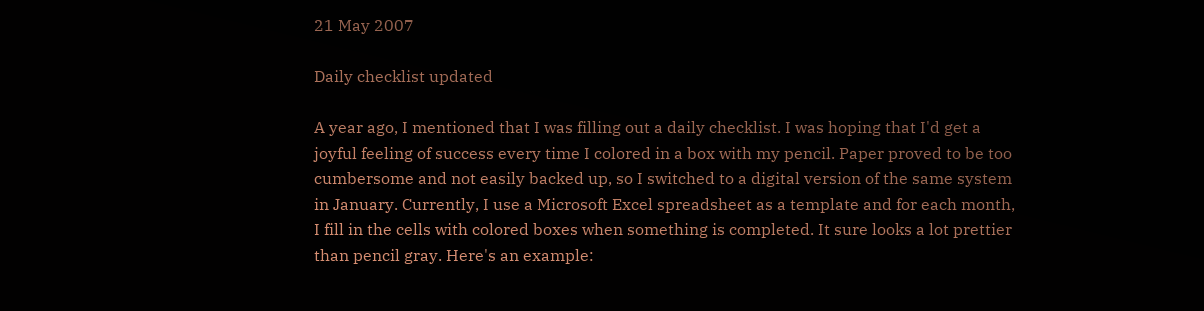21 May 2007

Daily checklist updated

A year ago, I mentioned that I was filling out a daily checklist. I was hoping that I'd get a joyful feeling of success every time I colored in a box with my pencil. Paper proved to be too cumbersome and not easily backed up, so I switched to a digital version of the same system in January. Currently, I use a Microsoft Excel spreadsheet as a template and for each month, I fill in the cells with colored boxes when something is completed. It sure looks a lot prettier than pencil gray. Here's an example: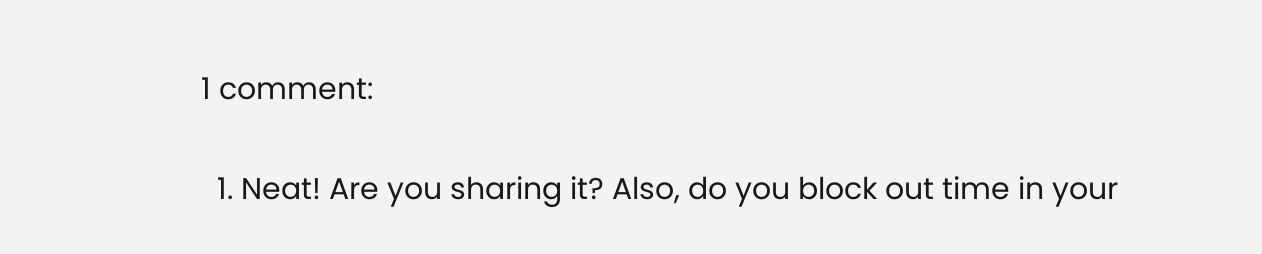1 comment:

  1. Neat! Are you sharing it? Also, do you block out time in your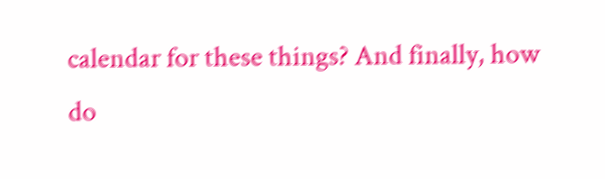calendar for these things? And finally, how do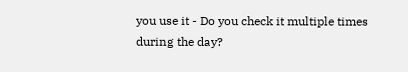you use it - Do you check it multiple times during the day?